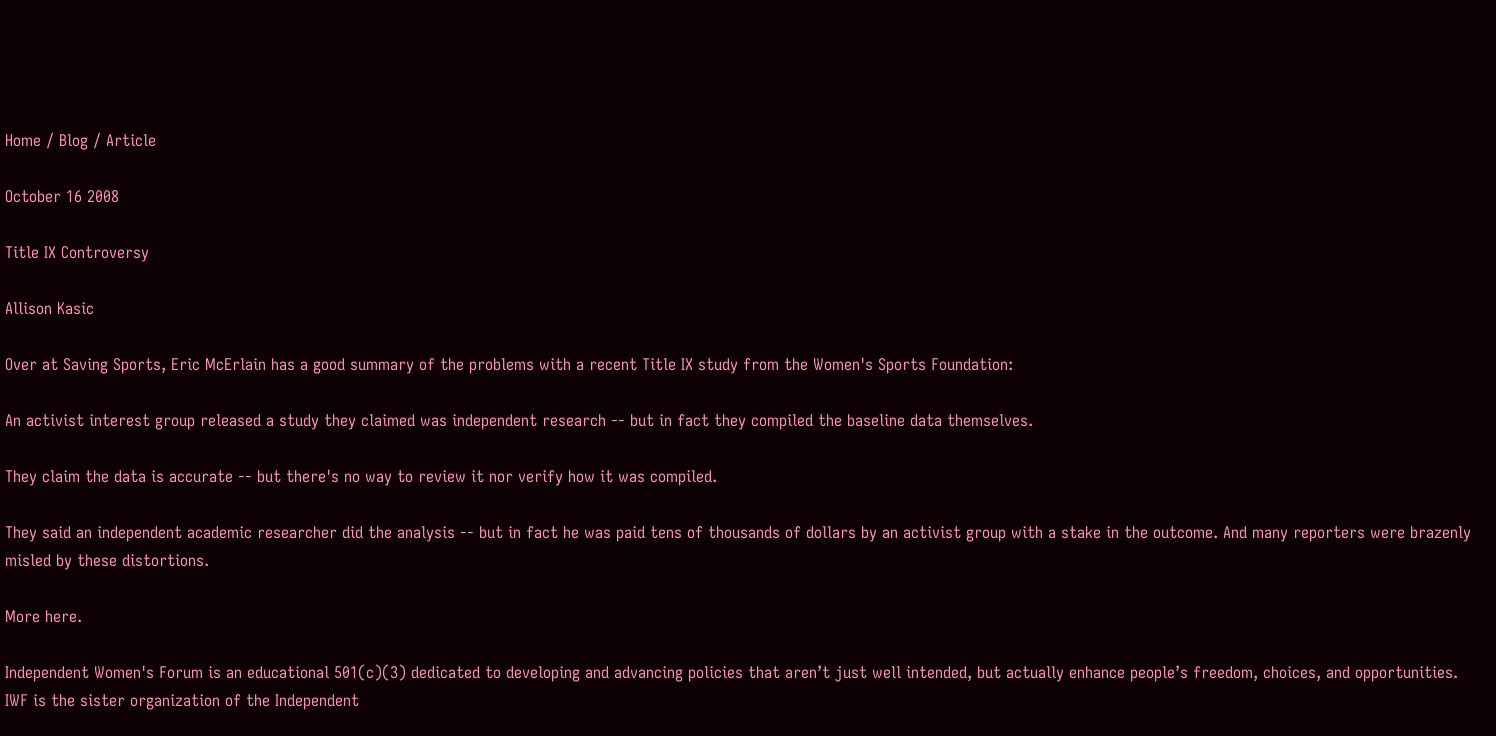Home / Blog / Article

October 16 2008

Title IX Controversy

Allison Kasic

Over at Saving Sports, Eric McErlain has a good summary of the problems with a recent Title IX study from the Women's Sports Foundation:

An activist interest group released a study they claimed was independent research -- but in fact they compiled the baseline data themselves.

They claim the data is accurate -- but there's no way to review it nor verify how it was compiled.

They said an independent academic researcher did the analysis -- but in fact he was paid tens of thousands of dollars by an activist group with a stake in the outcome. And many reporters were brazenly misled by these distortions.

More here.

Independent Women's Forum is an educational 501(c)(3) dedicated to developing and advancing policies that aren’t just well intended, but actually enhance people’s freedom, choices, and opportunities. IWF is the sister organization of the Independent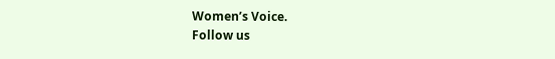Women’s Voice.
Follow us